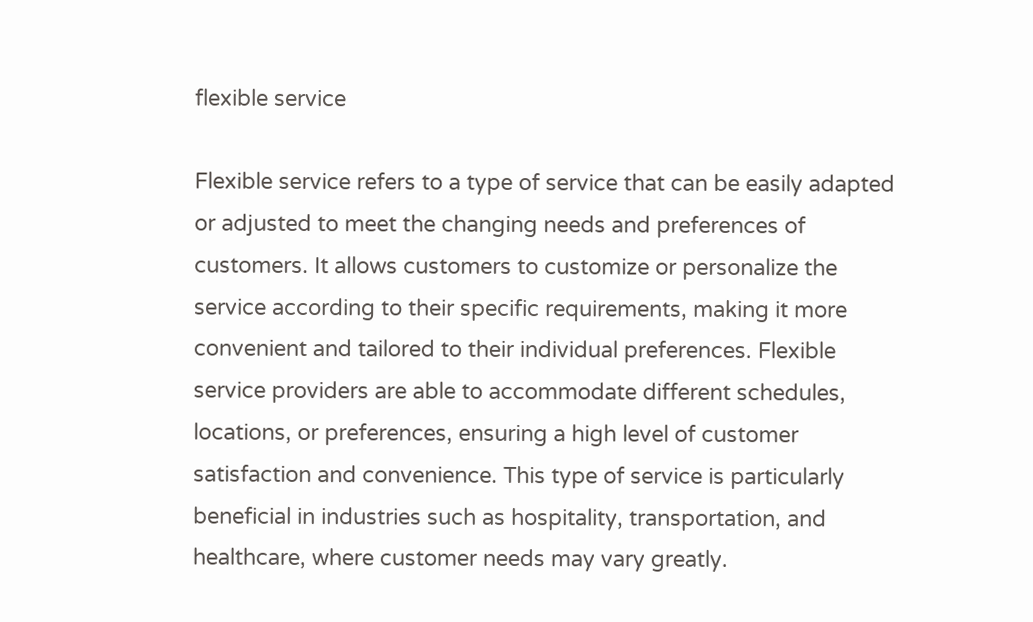flexible service

Flexible service refers to a type of service that can be easily adapted or adjusted to meet the changing needs and preferences of customers. It allows customers to customize or personalize the service according to their specific requirements, making it more convenient and tailored to their individual preferences. Flexible service providers are able to accommodate different schedules, locations, or preferences, ensuring a high level of customer satisfaction and convenience. This type of service is particularly beneficial in industries such as hospitality, transportation, and healthcare, where customer needs may vary greatly.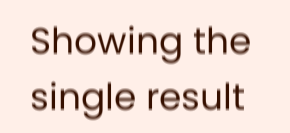Showing the single result